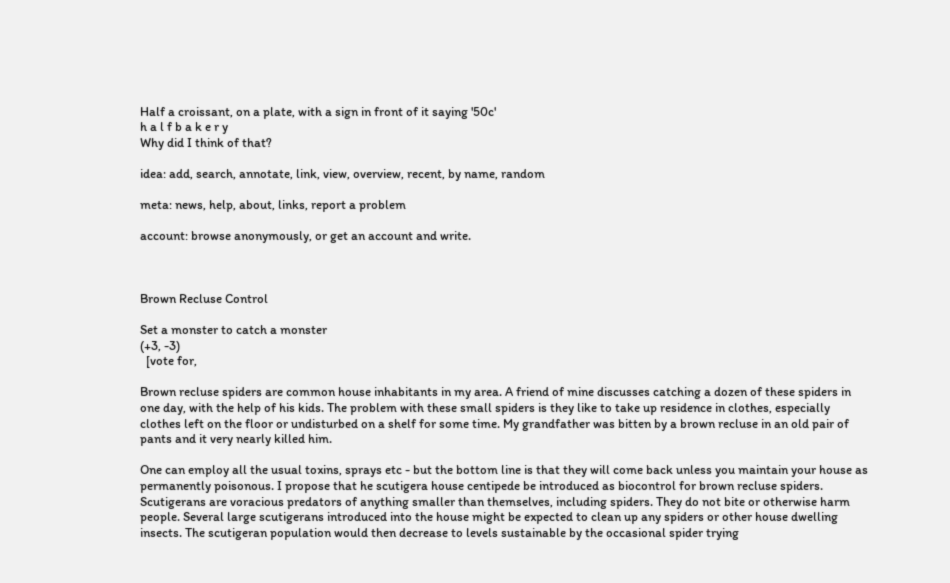Half a croissant, on a plate, with a sign in front of it saying '50c'
h a l f b a k e r y
Why did I think of that?

idea: add, search, annotate, link, view, overview, recent, by name, random

meta: news, help, about, links, report a problem

account: browse anonymously, or get an account and write.



Brown Recluse Control

Set a monster to catch a monster
(+3, -3)
  [vote for,

Brown recluse spiders are common house inhabitants in my area. A friend of mine discusses catching a dozen of these spiders in one day, with the help of his kids. The problem with these small spiders is they like to take up residence in clothes, especially clothes left on the floor or undisturbed on a shelf for some time. My grandfather was bitten by a brown recluse in an old pair of pants and it very nearly killed him.

One can employ all the usual toxins, sprays etc - but the bottom line is that they will come back unless you maintain your house as permanently poisonous. I propose that he scutigera house centipede be introduced as biocontrol for brown recluse spiders. Scutigerans are voracious predators of anything smaller than themselves, including spiders. They do not bite or otherwise harm people. Several large scutigerans introduced into the house might be expected to clean up any spiders or other house dwelling insects. The scutigeran population would then decrease to levels sustainable by the occasional spider trying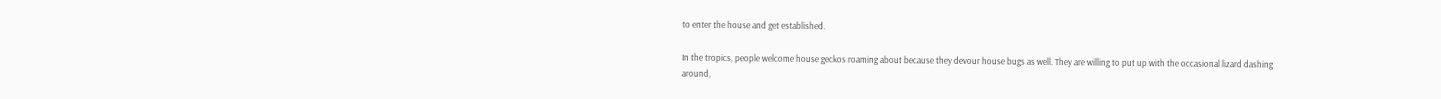to enter the house and get established.

In the tropics, people welcome house geckos roaming about because they devour house bugs as well. They are willing to put up with the occasional lizard dashing around,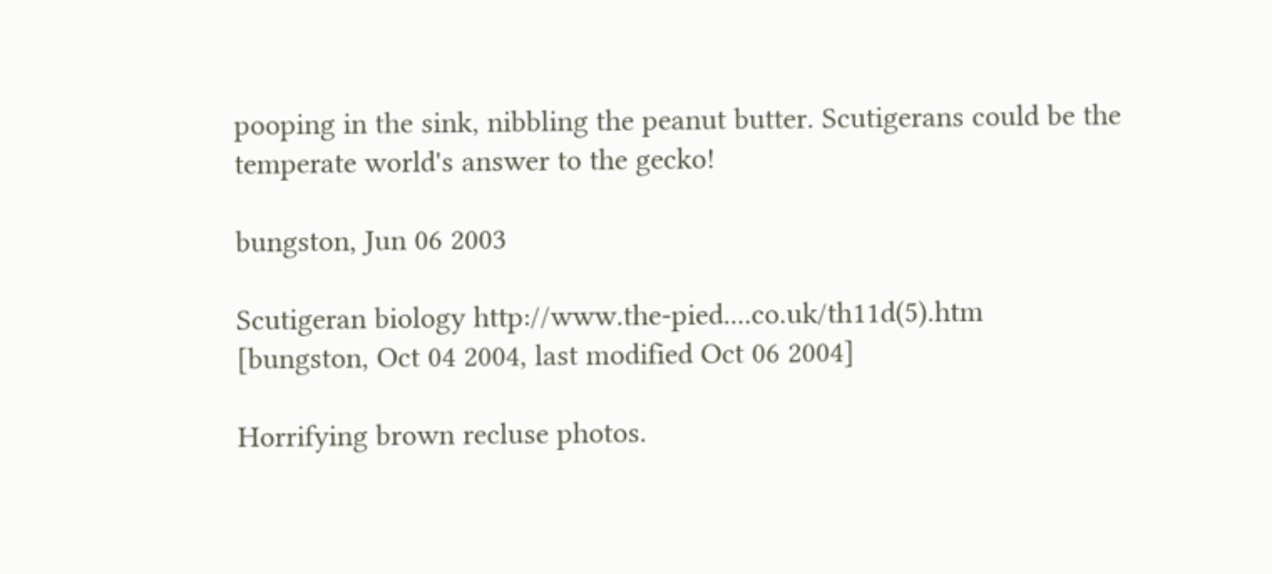pooping in the sink, nibbling the peanut butter. Scutigerans could be the temperate world's answer to the gecko!

bungston, Jun 06 2003

Scutigeran biology http://www.the-pied....co.uk/th11d(5).htm
[bungston, Oct 04 2004, last modified Oct 06 2004]

Horrifying brown recluse photos.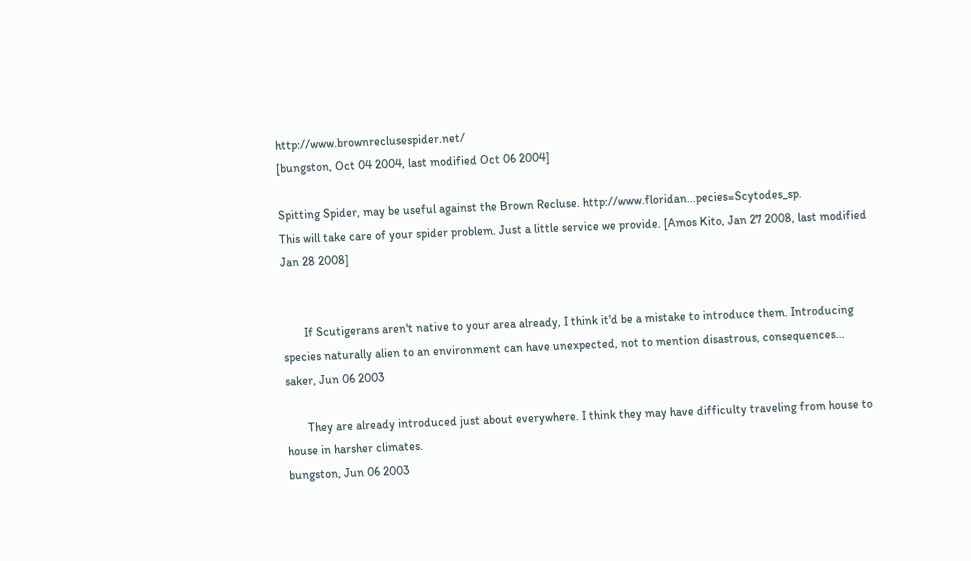http://www.brownreclusespider.net/
[bungston, Oct 04 2004, last modified Oct 06 2004]

Spitting Spider, may be useful against the Brown Recluse. http://www.floridan...pecies=Scytodes_sp.
This will take care of your spider problem. Just a little service we provide. [Amos Kito, Jan 27 2008, last modified Jan 28 2008]


       If Scutigerans aren't native to your area already, I think it'd be a mistake to introduce them. Introducing species naturally alien to an environment can have unexpected, not to mention disastrous, consequences...
saker, Jun 06 2003

       They are already introduced just about everywhere. I think they may have difficulty traveling from house to house in harsher climates.
bungston, Jun 06 2003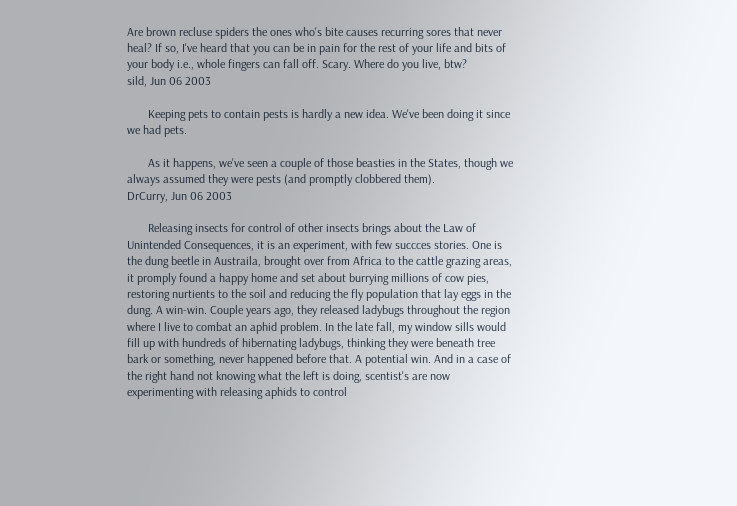Are brown recluse spiders the ones who's bite causes recurring sores that never heal? If so, I've heard that you can be in pain for the rest of your life and bits of your body i.e., whole fingers can fall off. Scary. Where do you live, btw?
sild, Jun 06 2003

       Keeping pets to contain pests is hardly a new idea. We've been doing it since we had pets.

       As it happens, we've seen a couple of those beasties in the States, though we always assumed they were pests (and promptly clobbered them).
DrCurry, Jun 06 2003

       Releasing insects for control of other insects brings about the Law of Unintended Consequences, it is an experiment, with few succces stories. One is the dung beetle in Austraila, brought over from Africa to the cattle grazing areas, it promply found a happy home and set about burrying millions of cow pies, restoring nurtients to the soil and reducing the fly population that lay eggs in the dung. A win-win. Couple years ago, they released ladybugs throughout the region where I live to combat an aphid problem. In the late fall, my window sills would fill up with hundreds of hibernating ladybugs, thinking they were beneath tree bark or something, never happened before that. A potential win. And in a case of the right hand not knowing what the left is doing, scentist's are now experimenting with releasing aphids to control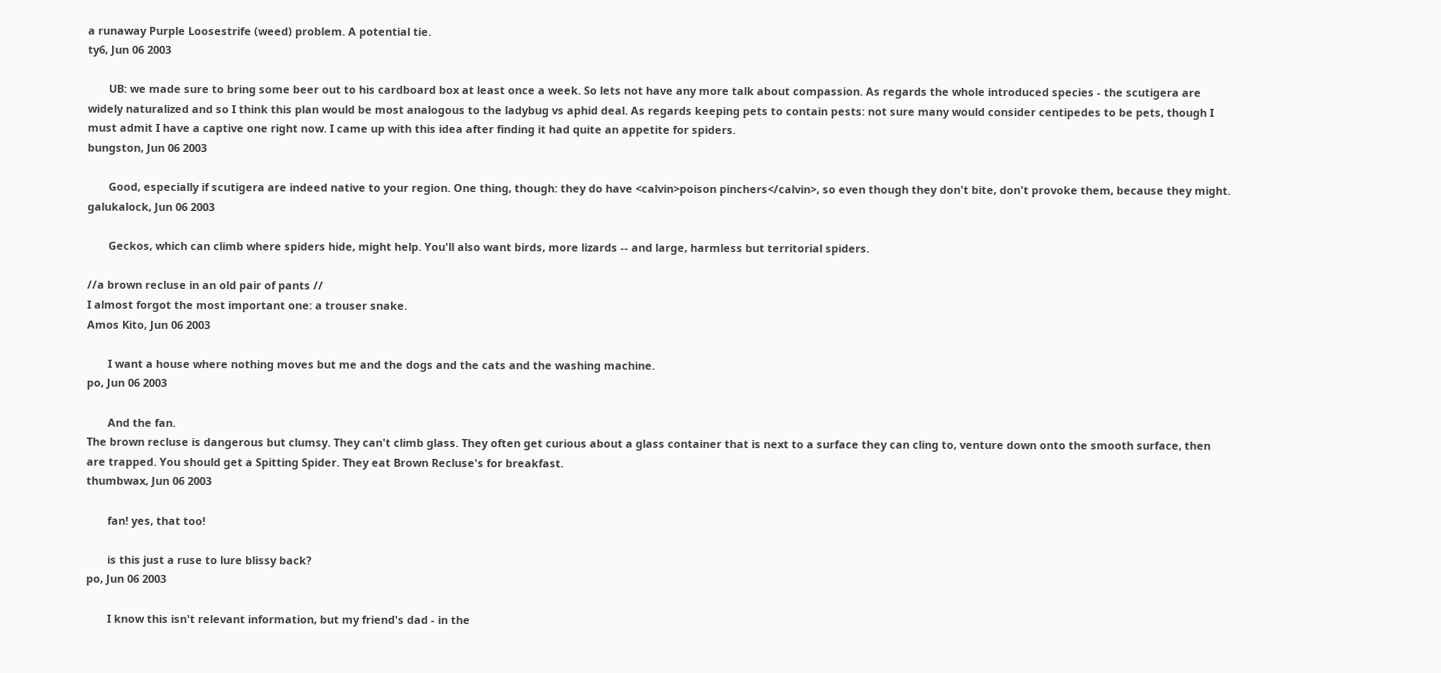a runaway Purple Loosestrife (weed) problem. A potential tie.
ty6, Jun 06 2003

       UB: we made sure to bring some beer out to his cardboard box at least once a week. So lets not have any more talk about compassion. As regards the whole introduced species - the scutigera are widely naturalized and so I think this plan would be most analogous to the ladybug vs aphid deal. As regards keeping pets to contain pests: not sure many would consider centipedes to be pets, though I must admit I have a captive one right now. I came up with this idea after finding it had quite an appetite for spiders.
bungston, Jun 06 2003

       Good, especially if scutigera are indeed native to your region. One thing, though: they do have <calvin>poison pinchers</calvin>, so even though they don't bite, don't provoke them, because they might.
galukalock, Jun 06 2003

       Geckos, which can climb where spiders hide, might help. You'll also want birds, more lizards -- and large, harmless but territorial spiders.

//a brown recluse in an old pair of pants //
I almost forgot the most important one: a trouser snake.
Amos Kito, Jun 06 2003

       I want a house where nothing moves but me and the dogs and the cats and the washing machine.
po, Jun 06 2003

       And the fan.
The brown recluse is dangerous but clumsy. They can't climb glass. They often get curious about a glass container that is next to a surface they can cling to, venture down onto the smooth surface, then are trapped. You should get a Spitting Spider. They eat Brown Recluse's for breakfast.
thumbwax, Jun 06 2003

       fan! yes, that too!

       is this just a ruse to lure blissy back?
po, Jun 06 2003

       I know this isn't relevant information, but my friend's dad - in the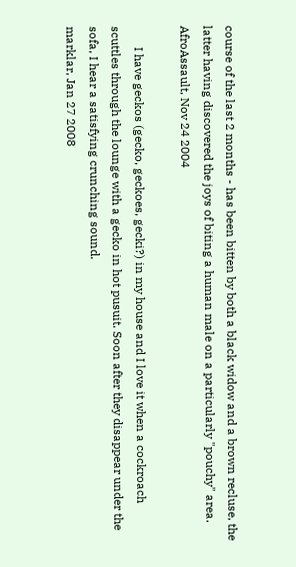course of the last 2 months - has been bitten by both a black widow and a brown recluse, the latter having discovered the joys of biting a human male on a particularly "pouchy" area.
AfroAssault, Nov 24 2004

       I have geckos (gecko, geckoes, gecki?) in my house and I love it when a cockroach scuttles through the lounge with a gecko in hot pusuit. Soon after they disappear under the sofa, I hear a satisfying crunching sound.
marklar, Jan 27 2008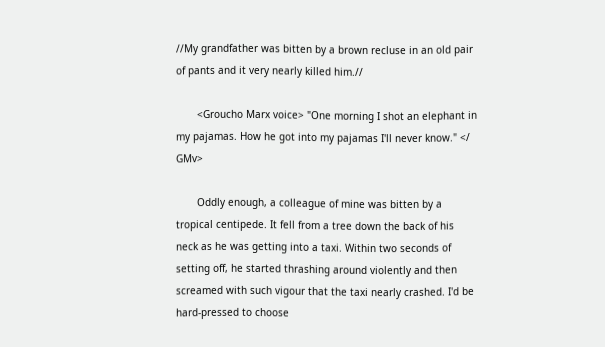//My grandfather was bitten by a brown recluse in an old pair of pants and it very nearly killed him.//

       <Groucho Marx voice> "One morning I shot an elephant in my pajamas. How he got into my pajamas I'll never know." </ GMv>

       Oddly enough, a colleague of mine was bitten by a tropical centipede. It fell from a tree down the back of his neck as he was getting into a taxi. Within two seconds of setting off, he started thrashing around violently and then screamed with such vigour that the taxi nearly crashed. I'd be hard-pressed to choose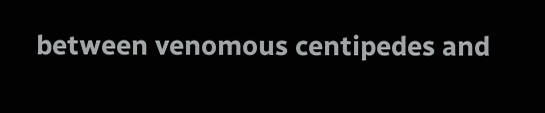between venomous centipedes and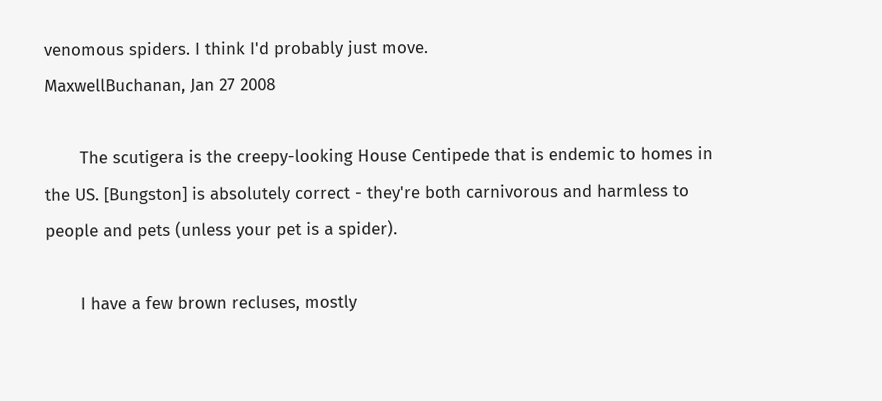venomous spiders. I think I'd probably just move.
MaxwellBuchanan, Jan 27 2008

       The scutigera is the creepy-looking House Centipede that is endemic to homes in the US. [Bungston] is absolutely correct - they're both carnivorous and harmless to people and pets (unless your pet is a spider).

       I have a few brown recluses, mostly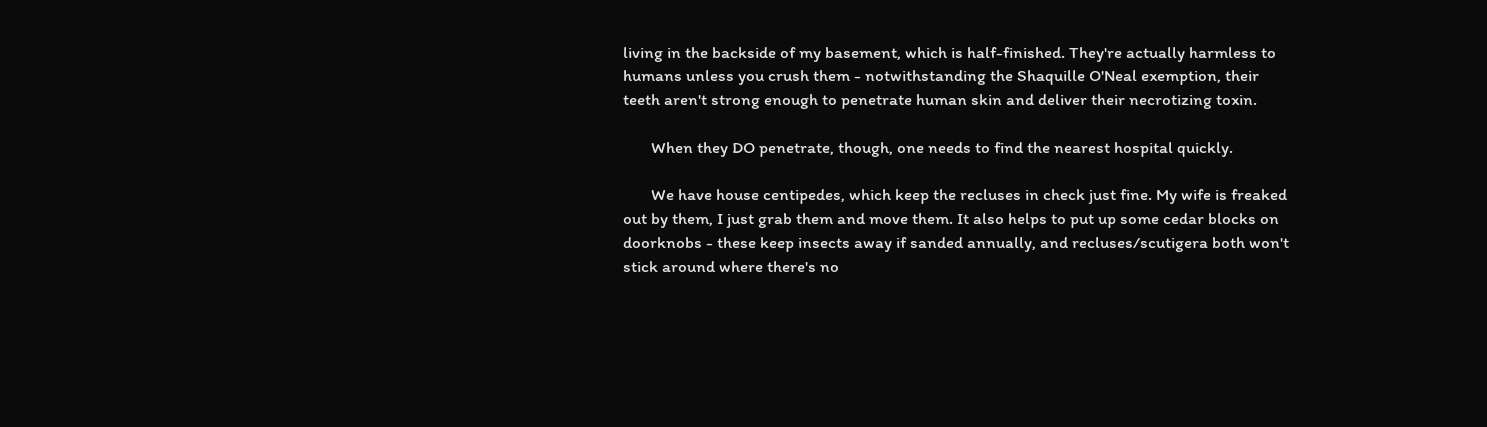living in the backside of my basement, which is half-finished. They're actually harmless to humans unless you crush them - notwithstanding the Shaquille O'Neal exemption, their teeth aren't strong enough to penetrate human skin and deliver their necrotizing toxin.

       When they DO penetrate, though, one needs to find the nearest hospital quickly.

       We have house centipedes, which keep the recluses in check just fine. My wife is freaked out by them, I just grab them and move them. It also helps to put up some cedar blocks on doorknobs - these keep insects away if sanded annually, and recluses/scutigera both won't stick around where there's no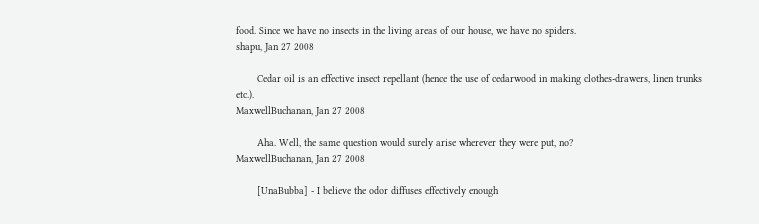food. Since we have no insects in the living areas of our house, we have no spiders.
shapu, Jan 27 2008

       Cedar oil is an effective insect repellant (hence the use of cedarwood in making clothes-drawers, linen trunks etc.).
MaxwellBuchanan, Jan 27 2008

       Aha. Well, the same question would surely arise wherever they were put, no?
MaxwellBuchanan, Jan 27 2008

       [UnaBubba] - I believe the odor diffuses effectively enough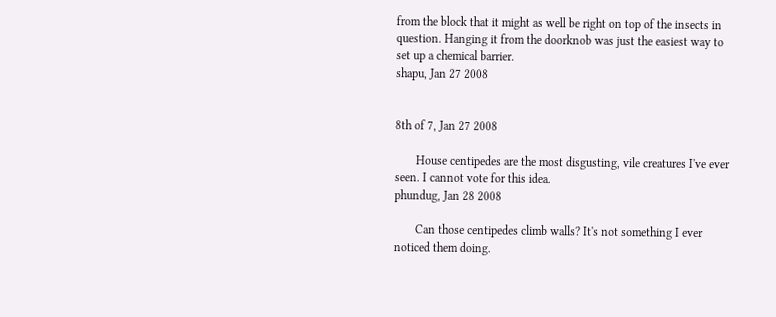from the block that it might as well be right on top of the insects in question. Hanging it from the doorknob was just the easiest way to set up a chemical barrier.
shapu, Jan 27 2008


8th of 7, Jan 27 2008

       House centipedes are the most disgusting, vile creatures I've ever seen. I cannot vote for this idea.
phundug, Jan 28 2008

       Can those centipedes climb walls? It's not something I ever noticed them doing.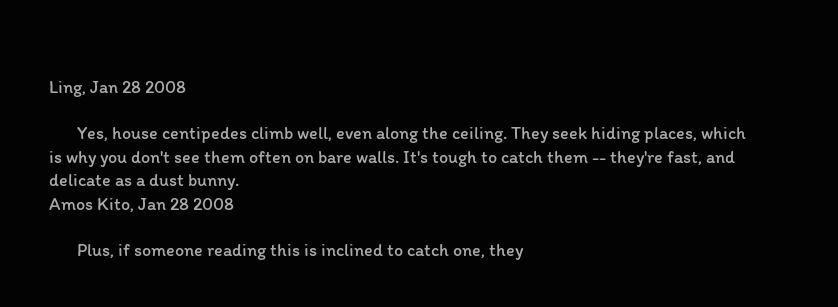Ling, Jan 28 2008

       Yes, house centipedes climb well, even along the ceiling. They seek hiding places, which is why you don't see them often on bare walls. It's tough to catch them -- they're fast, and delicate as a dust bunny.
Amos Kito, Jan 28 2008

       Plus, if someone reading this is inclined to catch one, they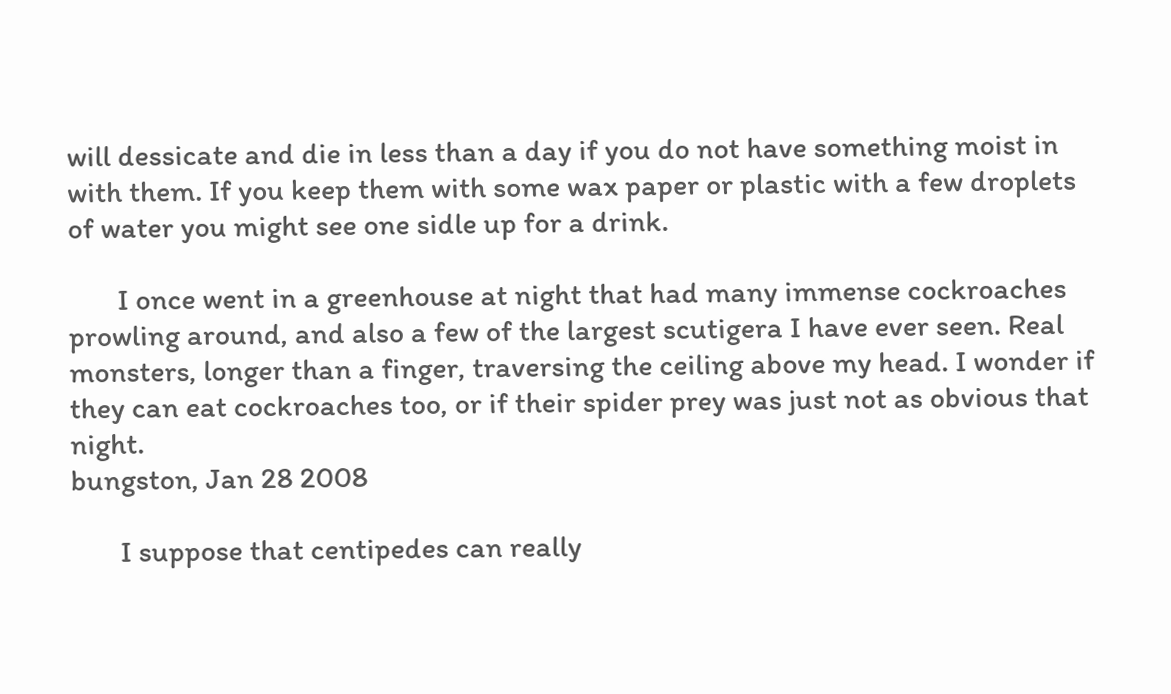will dessicate and die in less than a day if you do not have something moist in with them. If you keep them with some wax paper or plastic with a few droplets of water you might see one sidle up for a drink.

       I once went in a greenhouse at night that had many immense cockroaches prowling around, and also a few of the largest scutigera I have ever seen. Real monsters, longer than a finger, traversing the ceiling above my head. I wonder if they can eat cockroaches too, or if their spider prey was just not as obvious that night.
bungston, Jan 28 2008

       I suppose that centipedes can really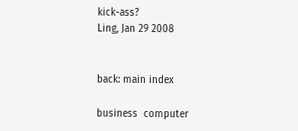kick-ass?
Ling, Jan 29 2008


back: main index

business  computer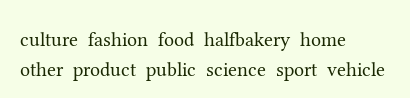culture  fashion  food  halfbakery  home  other  product  public  science  sport  vehicle